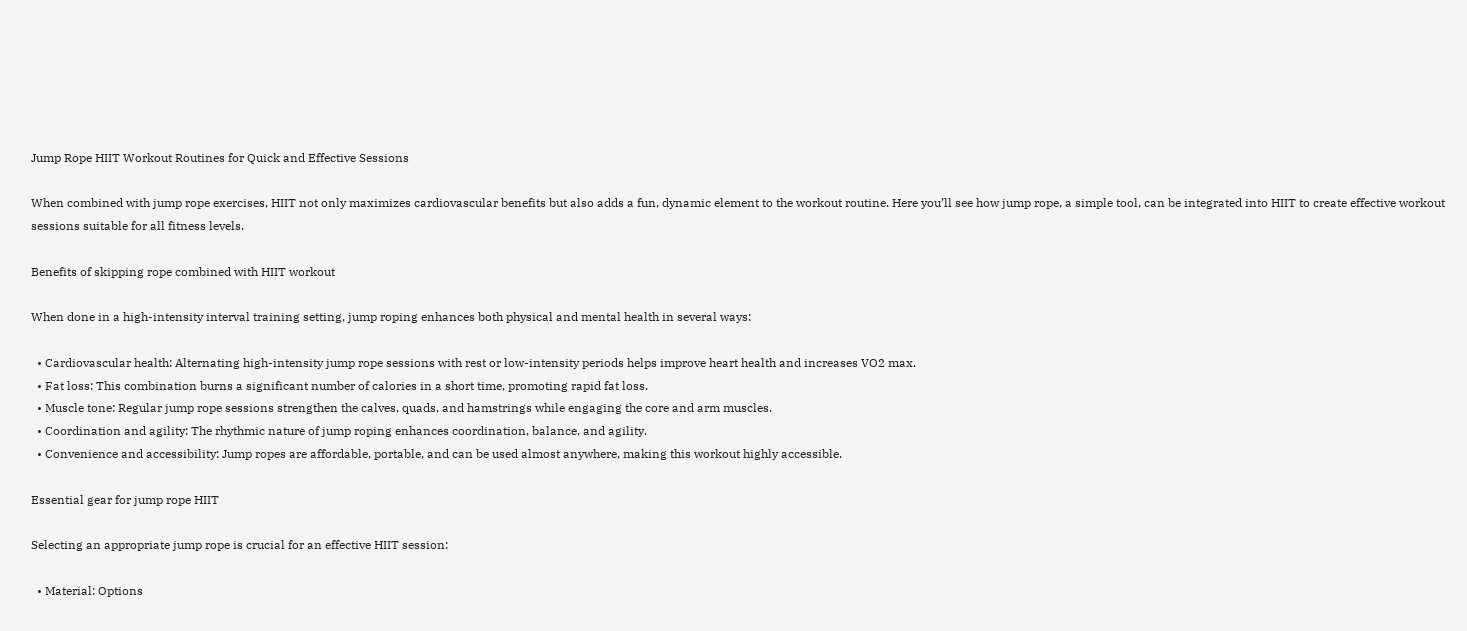Jump Rope HIIT Workout Routines for Quick and Effective Sessions

When combined with jump rope exercises, HIIT not only maximizes cardiovascular benefits but also adds a fun, dynamic element to the workout routine. Here you’ll see how jump rope, a simple tool, can be integrated into HIIT to create effective workout sessions suitable for all fitness levels.

Benefits of skipping rope combined with HIIT workout

When done in a high-intensity interval training setting, jump roping enhances both physical and mental health in several ways:

  • Cardiovascular health: Alternating high-intensity jump rope sessions with rest or low-intensity periods helps improve heart health and increases VO2 max.
  • Fat loss: This combination burns a significant number of calories in a short time, promoting rapid fat loss.
  • Muscle tone: Regular jump rope sessions strengthen the calves, quads, and hamstrings while engaging the core and arm muscles.
  • Coordination and agility: The rhythmic nature of jump roping enhances coordination, balance, and agility.
  • Convenience and accessibility: Jump ropes are affordable, portable, and can be used almost anywhere, making this workout highly accessible.

Essential gear for jump rope HIIT

Selecting an appropriate jump rope is crucial for an effective HIIT session:

  • Material: Options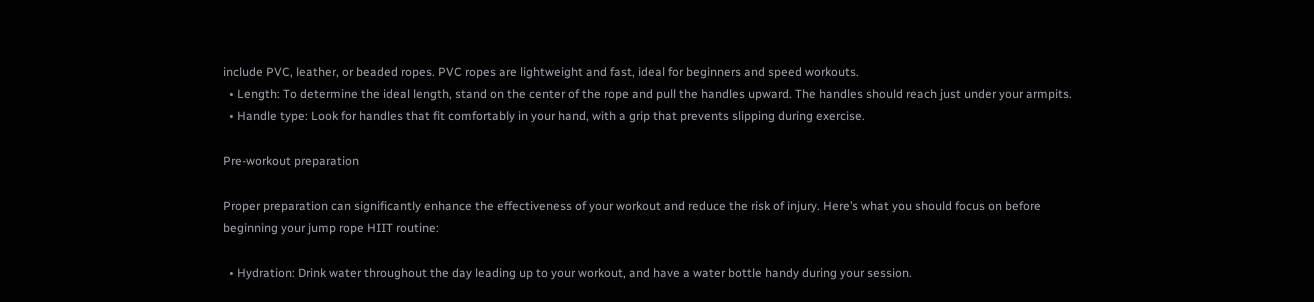include PVC, leather, or beaded ropes. PVC ropes are lightweight and fast, ideal for beginners and speed workouts.
  • Length: To determine the ideal length, stand on the center of the rope and pull the handles upward. The handles should reach just under your armpits.
  • Handle type: Look for handles that fit comfortably in your hand, with a grip that prevents slipping during exercise.

Pre-workout preparation

Proper preparation can significantly enhance the effectiveness of your workout and reduce the risk of injury. Here’s what you should focus on before beginning your jump rope HIIT routine:

  • Hydration: Drink water throughout the day leading up to your workout, and have a water bottle handy during your session.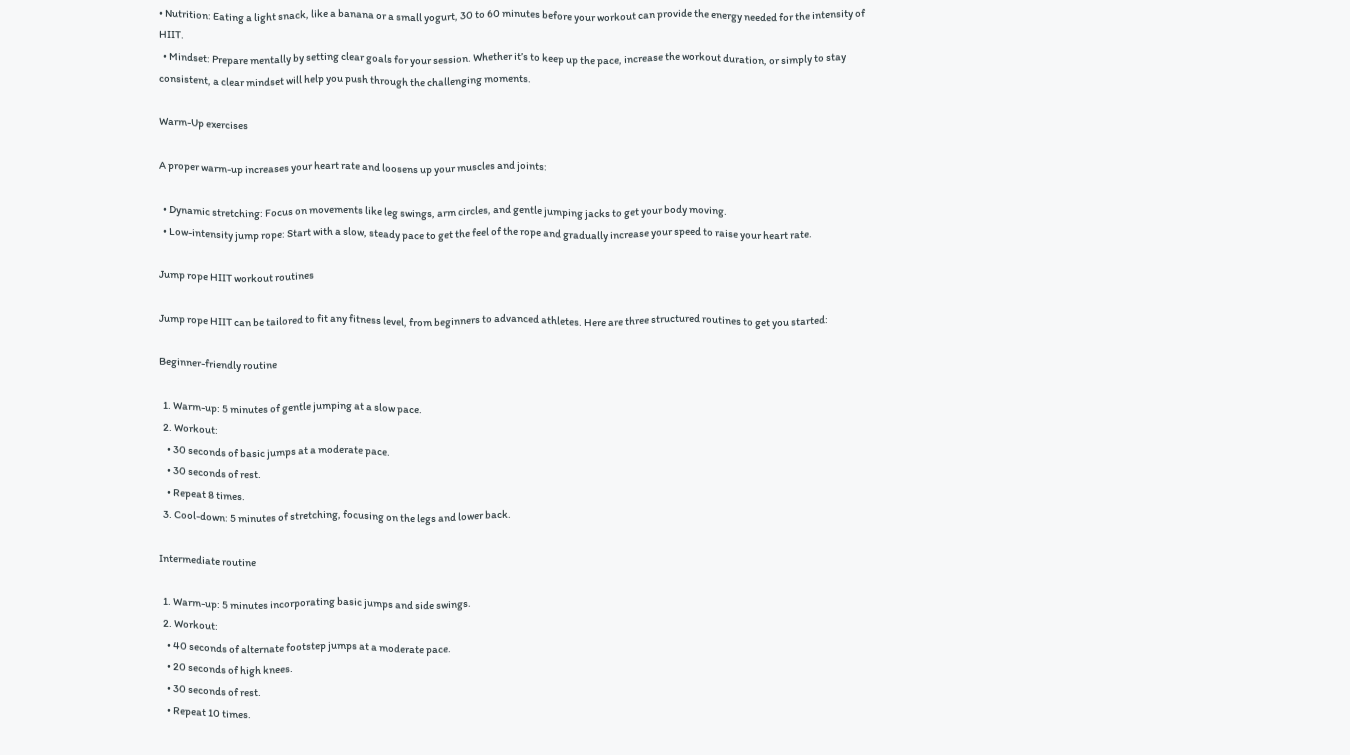• Nutrition: Eating a light snack, like a banana or a small yogurt, 30 to 60 minutes before your workout can provide the energy needed for the intensity of HIIT.
  • Mindset: Prepare mentally by setting clear goals for your session. Whether it’s to keep up the pace, increase the workout duration, or simply to stay consistent, a clear mindset will help you push through the challenging moments.

Warm-Up exercises

A proper warm-up increases your heart rate and loosens up your muscles and joints:

  • Dynamic stretching: Focus on movements like leg swings, arm circles, and gentle jumping jacks to get your body moving.
  • Low-intensity jump rope: Start with a slow, steady pace to get the feel of the rope and gradually increase your speed to raise your heart rate.

Jump rope HIIT workout routines

Jump rope HIIT can be tailored to fit any fitness level, from beginners to advanced athletes. Here are three structured routines to get you started:

Beginner-friendly routine

  1. Warm-up: 5 minutes of gentle jumping at a slow pace.
  2. Workout:
    • 30 seconds of basic jumps at a moderate pace.
    • 30 seconds of rest.
    • Repeat 8 times.
  3. Cool-down: 5 minutes of stretching, focusing on the legs and lower back.

Intermediate routine

  1. Warm-up: 5 minutes incorporating basic jumps and side swings.
  2. Workout:
    • 40 seconds of alternate footstep jumps at a moderate pace.
    • 20 seconds of high knees.
    • 30 seconds of rest.
    • Repeat 10 times.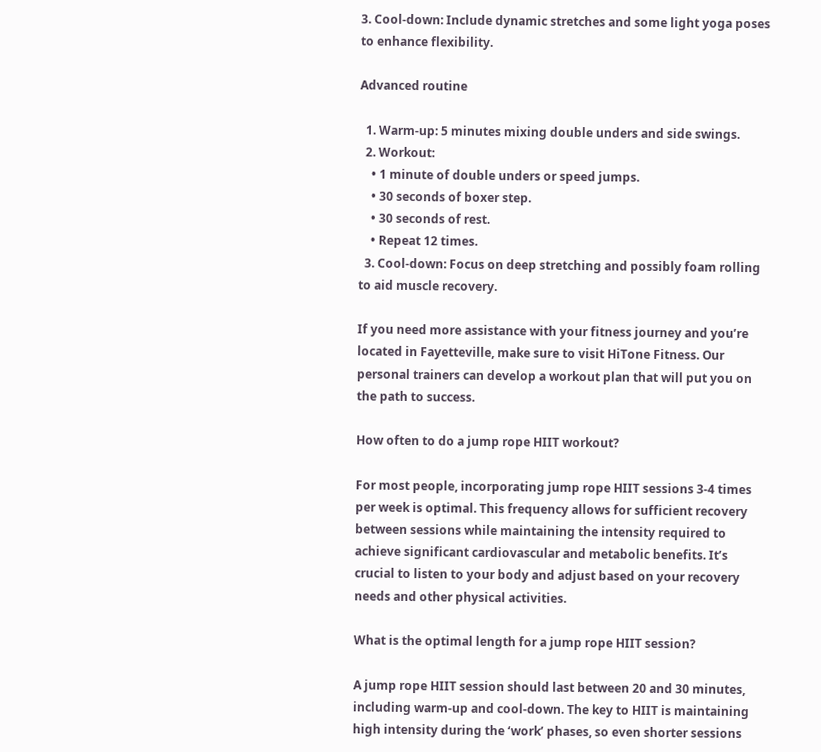3. Cool-down: Include dynamic stretches and some light yoga poses to enhance flexibility.

Advanced routine

  1. Warm-up: 5 minutes mixing double unders and side swings.
  2. Workout:
    • 1 minute of double unders or speed jumps.
    • 30 seconds of boxer step.
    • 30 seconds of rest.
    • Repeat 12 times.
  3. Cool-down: Focus on deep stretching and possibly foam rolling to aid muscle recovery.

If you need more assistance with your fitness journey and you’re located in Fayetteville, make sure to visit HiTone Fitness. Our personal trainers can develop a workout plan that will put you on the path to success.

How often to do a jump rope HIIT workout?

For most people, incorporating jump rope HIIT sessions 3-4 times per week is optimal. This frequency allows for sufficient recovery between sessions while maintaining the intensity required to achieve significant cardiovascular and metabolic benefits. It’s crucial to listen to your body and adjust based on your recovery needs and other physical activities.

What is the optimal length for a jump rope HIIT session?

A jump rope HIIT session should last between 20 and 30 minutes, including warm-up and cool-down. The key to HIIT is maintaining high intensity during the ‘work’ phases, so even shorter sessions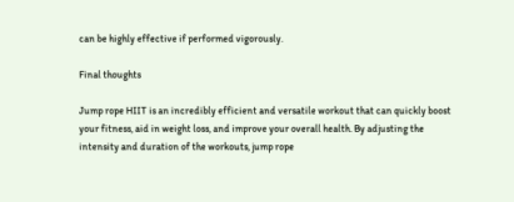can be highly effective if performed vigorously.

Final thoughts

Jump rope HIIT is an incredibly efficient and versatile workout that can quickly boost your fitness, aid in weight loss, and improve your overall health. By adjusting the intensity and duration of the workouts, jump rope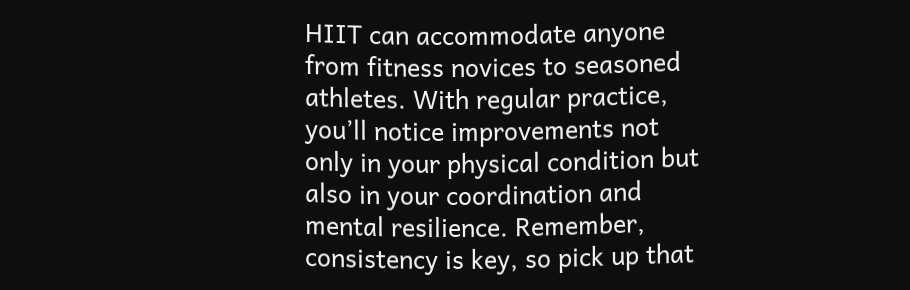HIIT can accommodate anyone from fitness novices to seasoned athletes. With regular practice, you’ll notice improvements not only in your physical condition but also in your coordination and mental resilience. Remember, consistency is key, so pick up that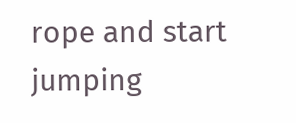rope and start jumping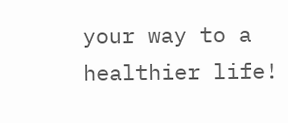your way to a healthier life!